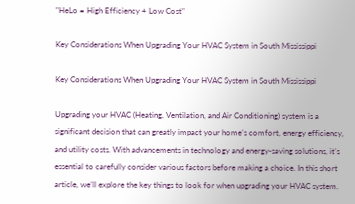"HeLo = High Efficiency + Low Cost"

Key Considerations When Upgrading Your HVAC System in South Mississippi

Key Considerations When Upgrading Your HVAC System in South Mississippi

Upgrading your HVAC (Heating, Ventilation, and Air Conditioning) system is a significant decision that can greatly impact your home’s comfort, energy efficiency, and utility costs. With advancements in technology and energy-saving solutions, it’s essential to carefully consider various factors before making a choice. In this short article, we’ll explore the key things to look for when upgrading your HVAC system.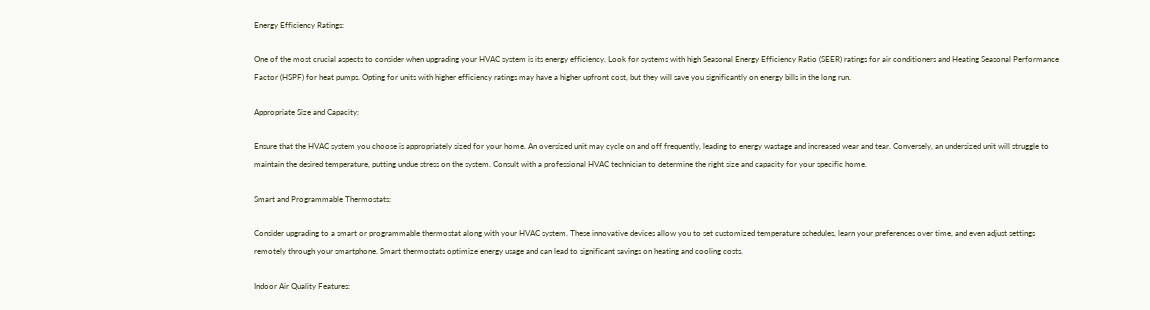Energy Efficiency Ratings:

One of the most crucial aspects to consider when upgrading your HVAC system is its energy efficiency. Look for systems with high Seasonal Energy Efficiency Ratio (SEER) ratings for air conditioners and Heating Seasonal Performance Factor (HSPF) for heat pumps. Opting for units with higher efficiency ratings may have a higher upfront cost, but they will save you significantly on energy bills in the long run.

Appropriate Size and Capacity:

Ensure that the HVAC system you choose is appropriately sized for your home. An oversized unit may cycle on and off frequently, leading to energy wastage and increased wear and tear. Conversely, an undersized unit will struggle to maintain the desired temperature, putting undue stress on the system. Consult with a professional HVAC technician to determine the right size and capacity for your specific home.

Smart and Programmable Thermostats:

Consider upgrading to a smart or programmable thermostat along with your HVAC system. These innovative devices allow you to set customized temperature schedules, learn your preferences over time, and even adjust settings remotely through your smartphone. Smart thermostats optimize energy usage and can lead to significant savings on heating and cooling costs.

Indoor Air Quality Features: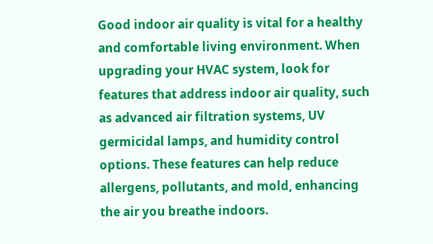Good indoor air quality is vital for a healthy and comfortable living environment. When upgrading your HVAC system, look for features that address indoor air quality, such as advanced air filtration systems, UV germicidal lamps, and humidity control options. These features can help reduce allergens, pollutants, and mold, enhancing the air you breathe indoors.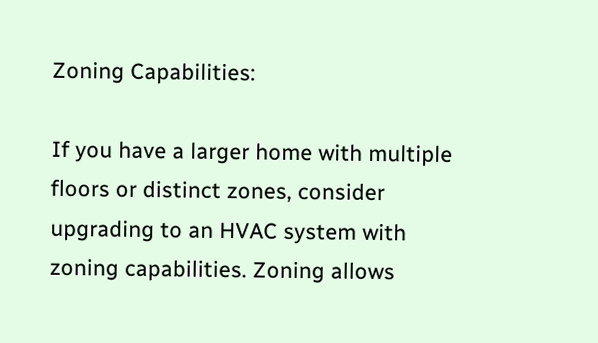Zoning Capabilities:

If you have a larger home with multiple floors or distinct zones, consider upgrading to an HVAC system with zoning capabilities. Zoning allows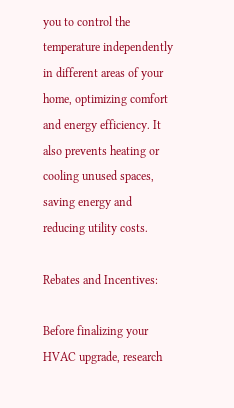you to control the temperature independently in different areas of your home, optimizing comfort and energy efficiency. It also prevents heating or cooling unused spaces, saving energy and reducing utility costs.

Rebates and Incentives:

Before finalizing your HVAC upgrade, research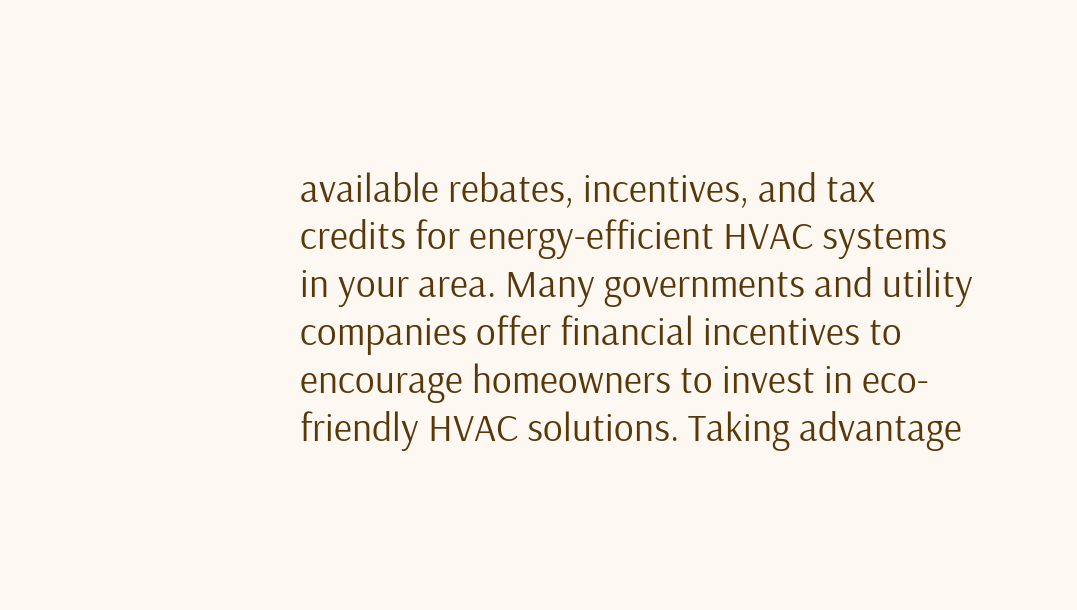available rebates, incentives, and tax credits for energy-efficient HVAC systems in your area. Many governments and utility companies offer financial incentives to encourage homeowners to invest in eco-friendly HVAC solutions. Taking advantage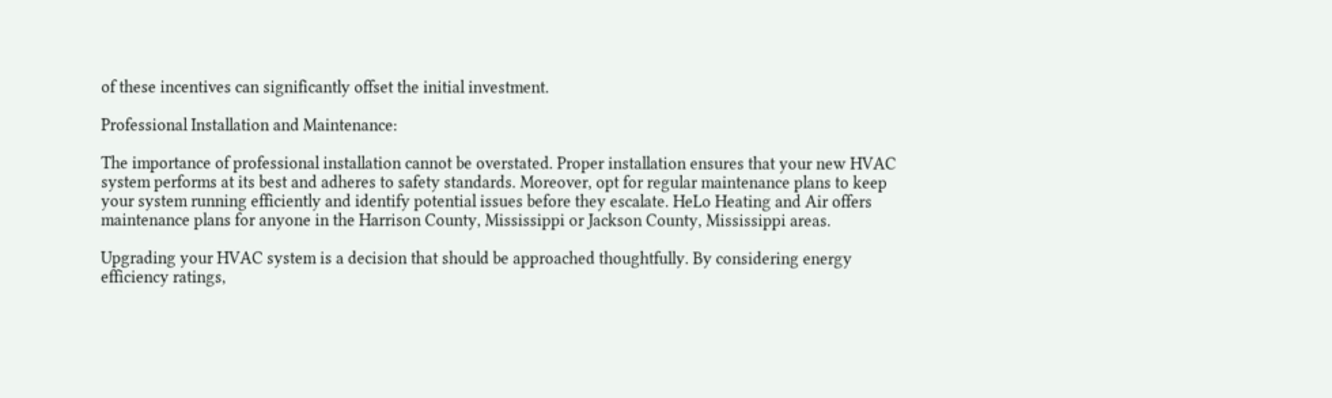of these incentives can significantly offset the initial investment.

Professional Installation and Maintenance:

The importance of professional installation cannot be overstated. Proper installation ensures that your new HVAC system performs at its best and adheres to safety standards. Moreover, opt for regular maintenance plans to keep your system running efficiently and identify potential issues before they escalate. HeLo Heating and Air offers maintenance plans for anyone in the Harrison County, Mississippi or Jackson County, Mississippi areas.

Upgrading your HVAC system is a decision that should be approached thoughtfully. By considering energy efficiency ratings,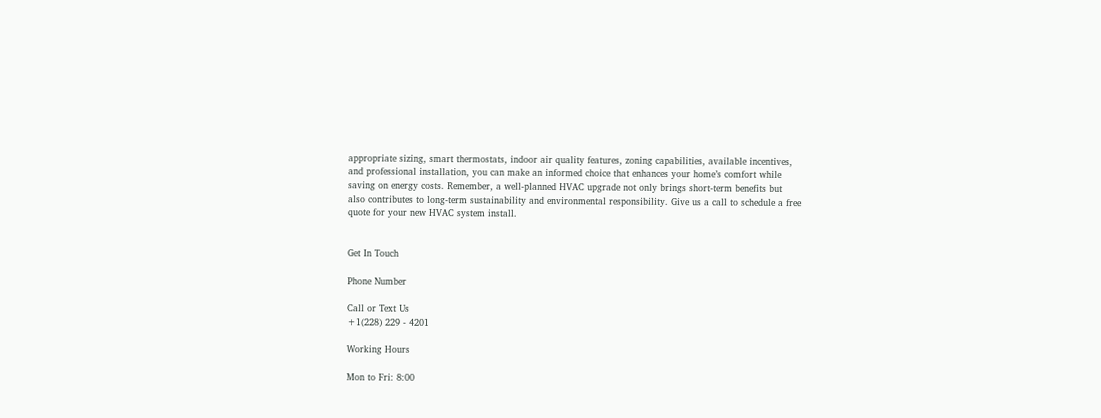appropriate sizing, smart thermostats, indoor air quality features, zoning capabilities, available incentives, and professional installation, you can make an informed choice that enhances your home’s comfort while saving on energy costs. Remember, a well-planned HVAC upgrade not only brings short-term benefits but also contributes to long-term sustainability and environmental responsibility. Give us a call to schedule a free quote for your new HVAC system install.


Get In Touch

Phone Number

Call or Text Us
+1(228) 229 - 4201

Working Hours

Mon to Fri: 8:00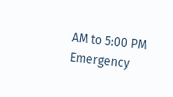AM to 5:00 PM
Emergency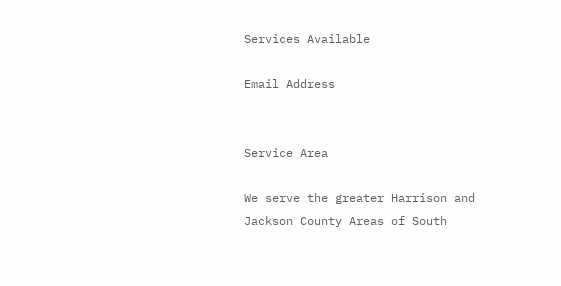Services Available

Email Address


Service Area

We serve the greater Harrison and Jackson County Areas of South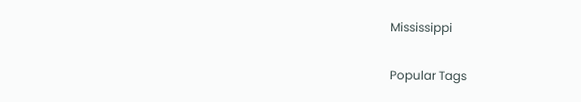Mississippi

Popular Tags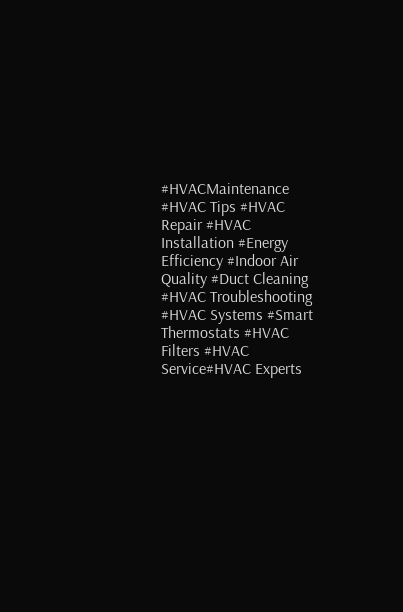#HVACMaintenance #HVAC Tips #HVAC Repair #HVAC Installation #Energy Efficiency #Indoor Air Quality #Duct Cleaning #HVAC Troubleshooting #HVAC Systems #Smart Thermostats #HVAC Filters #HVAC Service#HVAC Experts